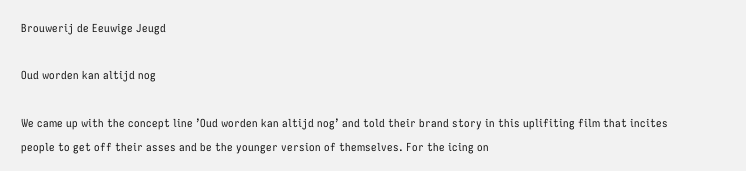Brouwerij de Eeuwige Jeugd

Oud worden kan altijd nog

We came up with the concept line ’Oud worden kan altijd nog’ and told their brand story in this uplifiting film that incites people to get off their asses and be the younger version of themselves. For the icing on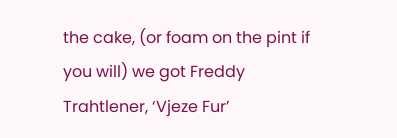the cake, (or foam on the pint if you will) we got Freddy Trahtlener, ‘Vjeze Fur’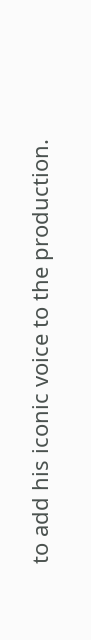to add his iconic voice to the production.